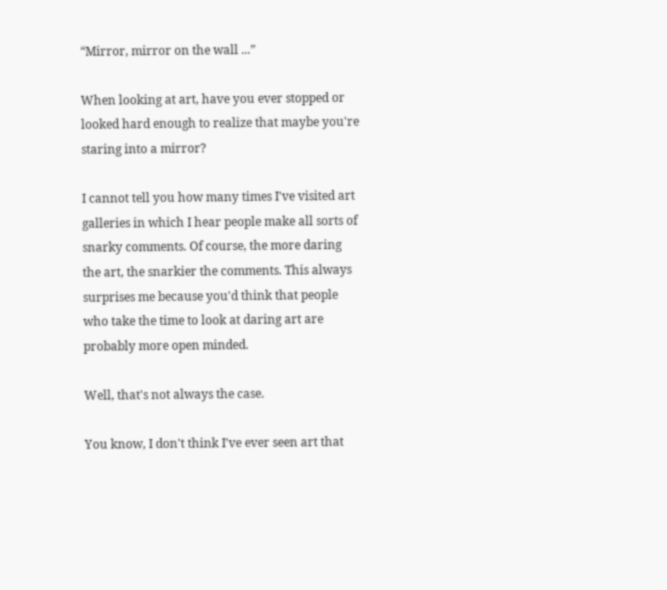“Mirror, mirror on the wall ...”

When looking at art, have you ever stopped or looked hard enough to realize that maybe you're staring into a mirror?

I cannot tell you how many times I've visited art galleries in which I hear people make all sorts of snarky comments. Of course, the more daring the art, the snarkier the comments. This always surprises me because you'd think that people who take the time to look at daring art are probably more open minded.

Well, that's not always the case.

You know, I don't think I've ever seen art that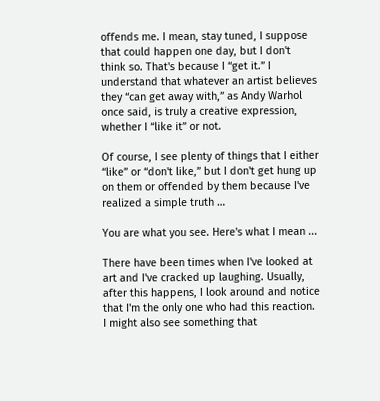offends me. I mean, stay tuned, I suppose that could happen one day, but I don't think so. That's because I “get it.” I understand that whatever an artist believes they “can get away with,” as Andy Warhol once said, is truly a creative expression, whether I “like it” or not.

Of course, I see plenty of things that I either “like” or “don't like,” but I don't get hung up on them or offended by them because I've realized a simple truth …

You are what you see. Here's what I mean ...

There have been times when I've looked at art and I've cracked up laughing. Usually, after this happens, I look around and notice that I'm the only one who had this reaction. I might also see something that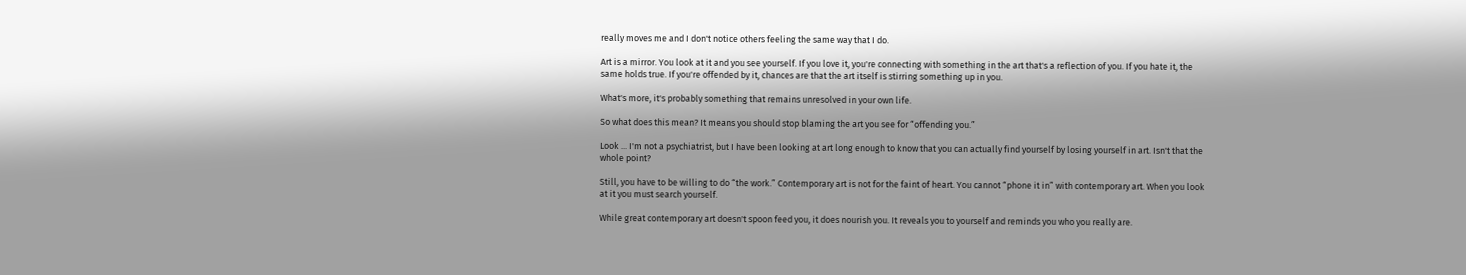really moves me and I don't notice others feeling the same way that I do.

Art is a mirror. You look at it and you see yourself. If you love it, you're connecting with something in the art that's a reflection of you. If you hate it, the same holds true. If you're offended by it, chances are that the art itself is stirring something up in you.

What's more, it's probably something that remains unresolved in your own life.

So what does this mean? It means you should stop blaming the art you see for “offending you.”

Look ... I'm not a psychiatrist, but I have been looking at art long enough to know that you can actually find yourself by losing yourself in art. Isn't that the whole point?

Still, you have to be willing to do “the work.” Contemporary art is not for the faint of heart. You cannot “phone it in” with contemporary art. When you look at it you must search yourself.

While great contemporary art doesn't spoon feed you, it does nourish you. It reveals you to yourself and reminds you who you really are.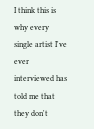I think this is why every single artist I've ever interviewed has told me that they don't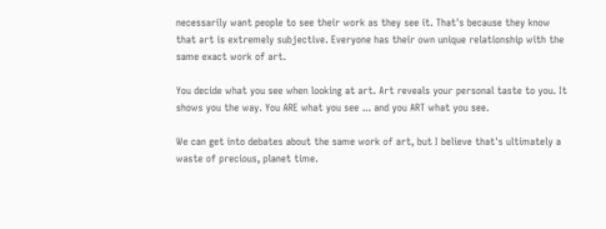necessarily want people to see their work as they see it. That's because they know that art is extremely subjective. Everyone has their own unique relationship with the same exact work of art.

You decide what you see when looking at art. Art reveals your personal taste to you. It shows you the way. You ARE what you see ... and you ART what you see.

We can get into debates about the same work of art, but I believe that's ultimately a waste of precious, planet time.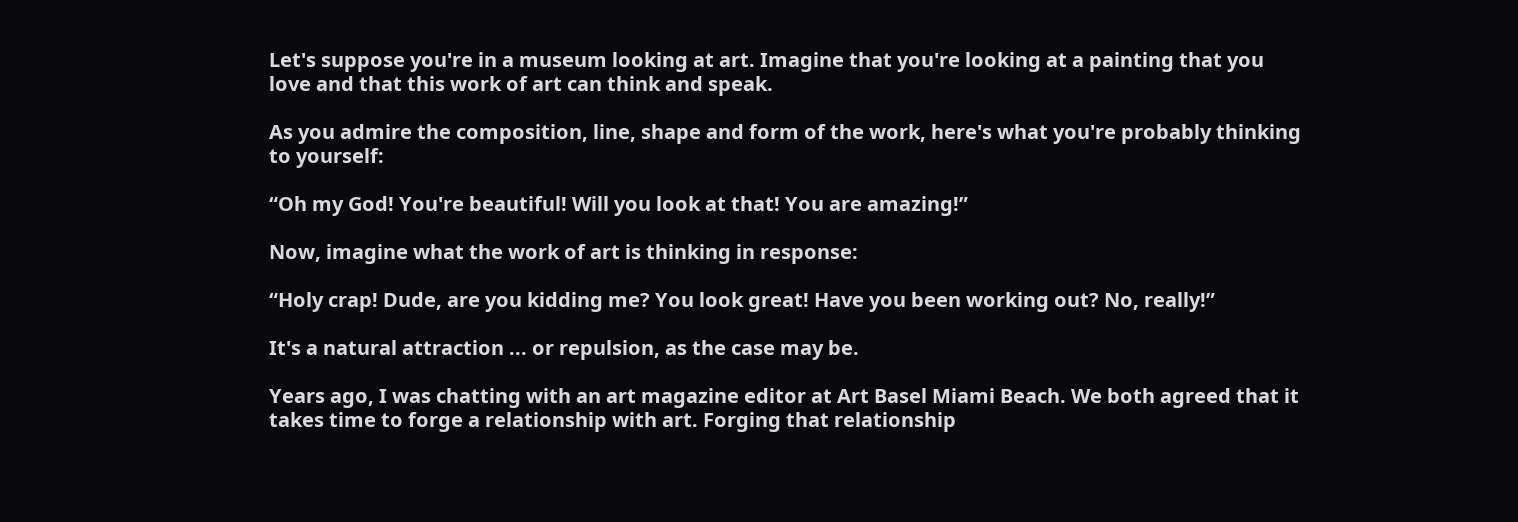Let's suppose you're in a museum looking at art. Imagine that you're looking at a painting that you love and that this work of art can think and speak.

As you admire the composition, line, shape and form of the work, here's what you're probably thinking to yourself:

“Oh my God! You're beautiful! Will you look at that! You are amazing!”

Now, imagine what the work of art is thinking in response:

“Holy crap! Dude, are you kidding me? You look great! Have you been working out? No, really!”

It's a natural attraction ... or repulsion, as the case may be.

Years ago, I was chatting with an art magazine editor at Art Basel Miami Beach. We both agreed that it takes time to forge a relationship with art. Forging that relationship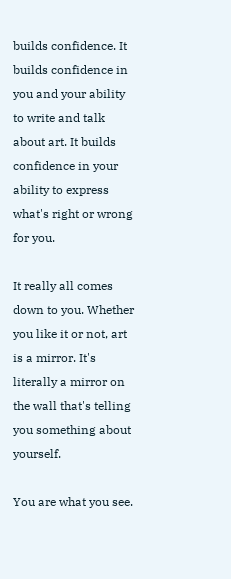builds confidence. It builds confidence in you and your ability to write and talk about art. It builds confidence in your ability to express what's right or wrong for you.

It really all comes down to you. Whether you like it or not, art is a mirror. It's literally a mirror on the wall that's telling you something about yourself.

You are what you see.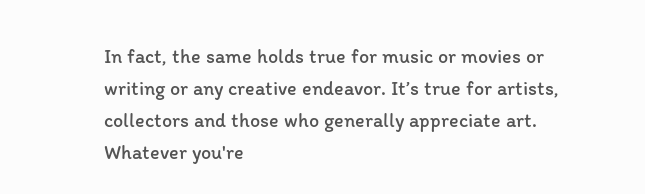In fact, the same holds true for music or movies or writing or any creative endeavor. It’s true for artists, collectors and those who generally appreciate art. Whatever you're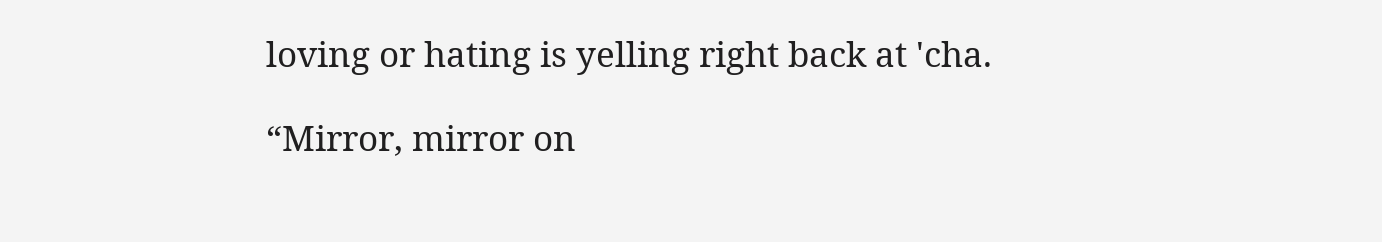loving or hating is yelling right back at 'cha.

“Mirror, mirror on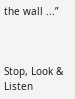the wall ...”



Stop, Look & Listen